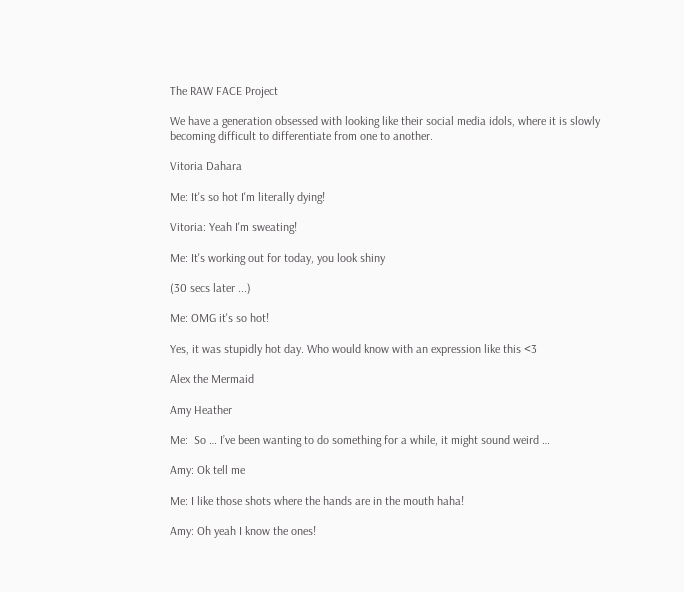The RAW FACE Project

We have a generation obsessed with looking like their social media idols, where it is slowly becoming difficult to differentiate from one to another.

Vitoria Dahara

Me: It's so hot I'm literally dying!

Vitoria: Yeah I'm sweating!

Me: It's working out for today, you look shiny

(30 secs later ...)

Me: OMG it's so hot!

Yes, it was stupidly hot day. Who would know with an expression like this <3

Alex the Mermaid

Amy Heather

Me:  So … I’ve been wanting to do something for a while, it might sound weird …

Amy: Ok tell me

Me: I like those shots where the hands are in the mouth haha!

Amy: Oh yeah I know the ones!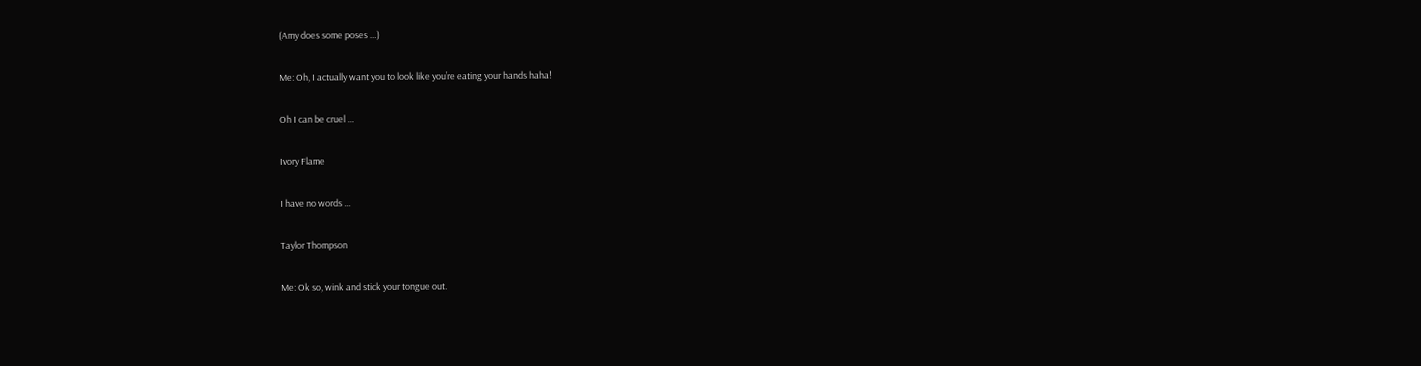(Amy does some poses …)

Me: Oh, I actually want you to look like you’re eating your hands haha!

Oh I can be cruel …

Ivory Flame

I have no words ...

Taylor Thompson

Me: Ok so, wink and stick your tongue out.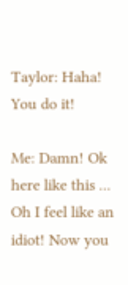Taylor: Haha! You do it!

Me: Damn! Ok here like this ... Oh I feel like an idiot! Now you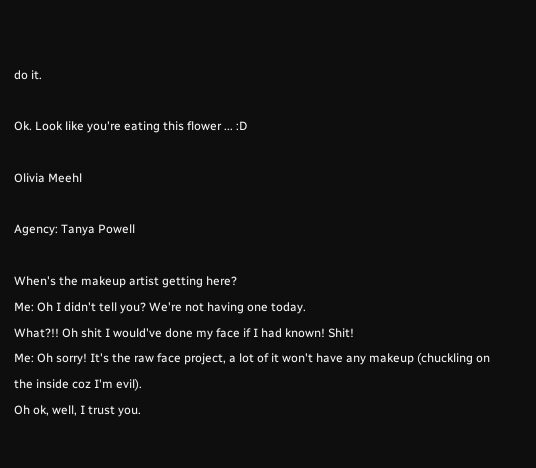do it.

Ok. Look like you're eating this flower ... :D

Olivia Meehl

Agency: Tanya Powell

When's the makeup artist getting here?
Me: Oh I didn't tell you? We're not having one today.
What?!! Oh shit I would've done my face if I had known! Shit!
Me: Oh sorry! It's the raw face project, a lot of it won't have any makeup (chuckling on the inside coz I'm evil).
Oh ok, well, I trust you.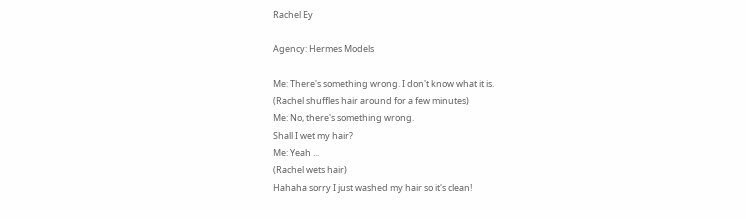Rachel Ey

Agency: Hermes Models

Me: There's something wrong. I don't know what it is.
(Rachel shuffles hair around for a few minutes)
Me: No, there's something wrong.
Shall I wet my hair?
Me: Yeah ...
(Rachel wets hair)
Hahaha sorry I just washed my hair so it's clean!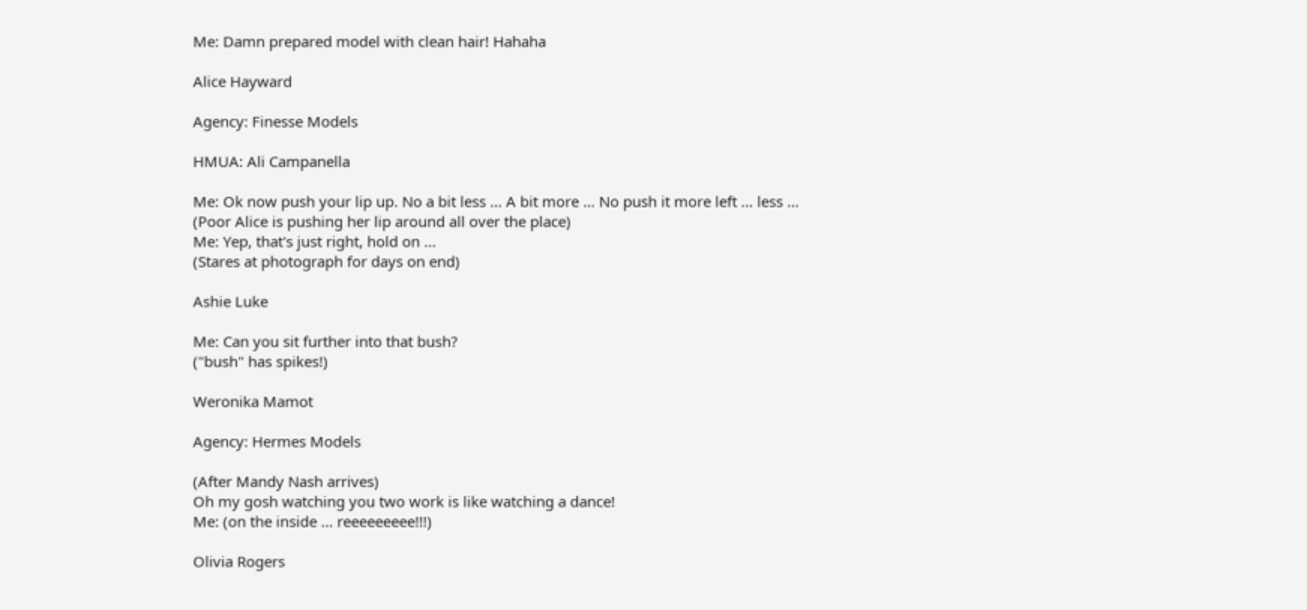Me: Damn prepared model with clean hair! Hahaha

Alice Hayward

Agency: Finesse Models

HMUA: Ali Campanella

Me: Ok now push your lip up. No a bit less ... A bit more ... No push it more left ... less ...
(Poor Alice is pushing her lip around all over the place)
Me: Yep, that's just right, hold on ...
(Stares at photograph for days on end)

Ashie Luke

Me: Can you sit further into that bush?
("bush" has spikes!)

Weronika Mamot

Agency: Hermes Models

(After Mandy Nash arrives)
Oh my gosh watching you two work is like watching a dance!
Me: (on the inside ... reeeeeeeee!!!)

Olivia Rogers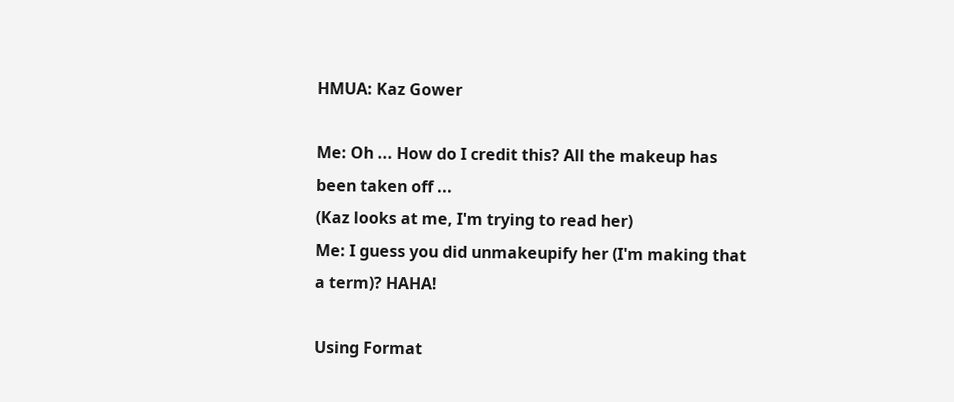HMUA: Kaz Gower

Me: Oh ... How do I credit this? All the makeup has been taken off ...
(Kaz looks at me, I'm trying to read her)
Me: I guess you did unmakeupify her (I'm making that a term)? HAHA!

Using Format